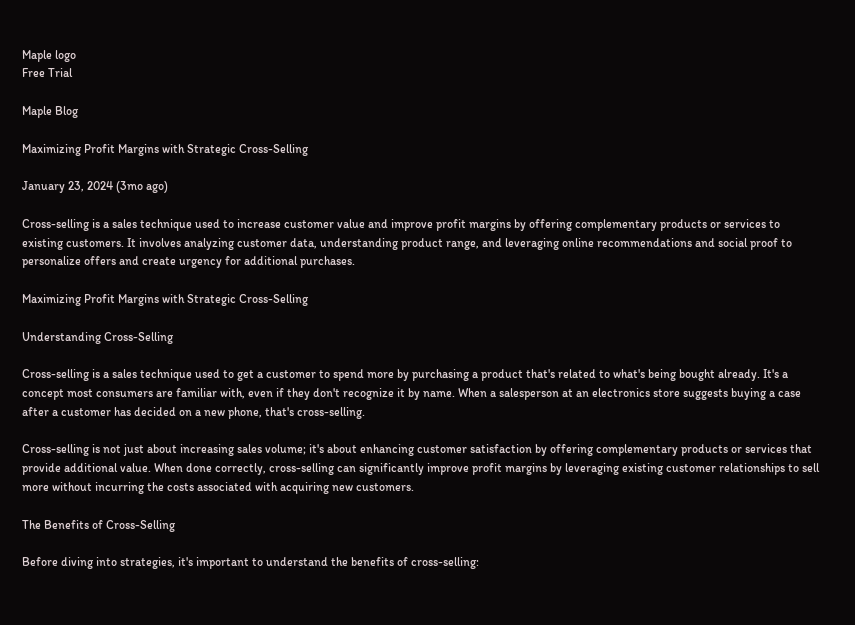Maple logo
Free Trial

Maple Blog

Maximizing Profit Margins with Strategic Cross-Selling

January 23, 2024 (3mo ago)

Cross-selling is a sales technique used to increase customer value and improve profit margins by offering complementary products or services to existing customers. It involves analyzing customer data, understanding product range, and leveraging online recommendations and social proof to personalize offers and create urgency for additional purchases.

Maximizing Profit Margins with Strategic Cross-Selling

Understanding Cross-Selling

Cross-selling is a sales technique used to get a customer to spend more by purchasing a product that's related to what's being bought already. It's a concept most consumers are familiar with, even if they don't recognize it by name. When a salesperson at an electronics store suggests buying a case after a customer has decided on a new phone, that's cross-selling.

Cross-selling is not just about increasing sales volume; it's about enhancing customer satisfaction by offering complementary products or services that provide additional value. When done correctly, cross-selling can significantly improve profit margins by leveraging existing customer relationships to sell more without incurring the costs associated with acquiring new customers.

The Benefits of Cross-Selling

Before diving into strategies, it's important to understand the benefits of cross-selling: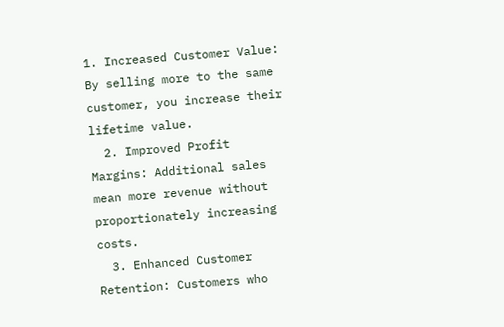1. Increased Customer Value: By selling more to the same customer, you increase their lifetime value.
  2. Improved Profit Margins: Additional sales mean more revenue without proportionately increasing costs.
  3. Enhanced Customer Retention: Customers who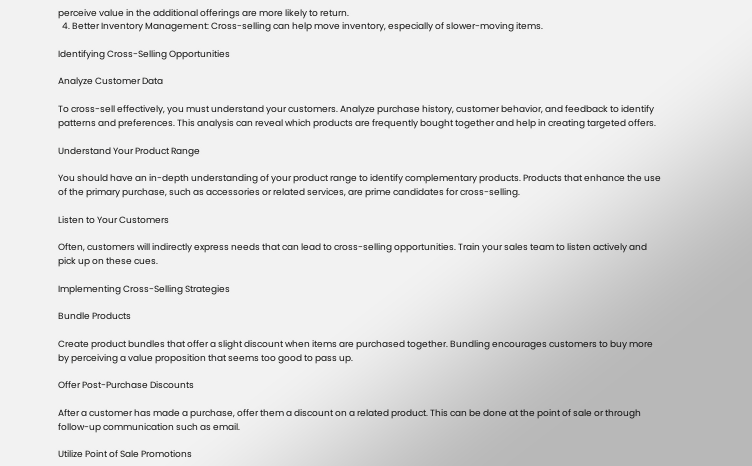perceive value in the additional offerings are more likely to return.
  4. Better Inventory Management: Cross-selling can help move inventory, especially of slower-moving items.

Identifying Cross-Selling Opportunities

Analyze Customer Data

To cross-sell effectively, you must understand your customers. Analyze purchase history, customer behavior, and feedback to identify patterns and preferences. This analysis can reveal which products are frequently bought together and help in creating targeted offers.

Understand Your Product Range

You should have an in-depth understanding of your product range to identify complementary products. Products that enhance the use of the primary purchase, such as accessories or related services, are prime candidates for cross-selling.

Listen to Your Customers

Often, customers will indirectly express needs that can lead to cross-selling opportunities. Train your sales team to listen actively and pick up on these cues.

Implementing Cross-Selling Strategies

Bundle Products

Create product bundles that offer a slight discount when items are purchased together. Bundling encourages customers to buy more by perceiving a value proposition that seems too good to pass up.

Offer Post-Purchase Discounts

After a customer has made a purchase, offer them a discount on a related product. This can be done at the point of sale or through follow-up communication such as email.

Utilize Point of Sale Promotions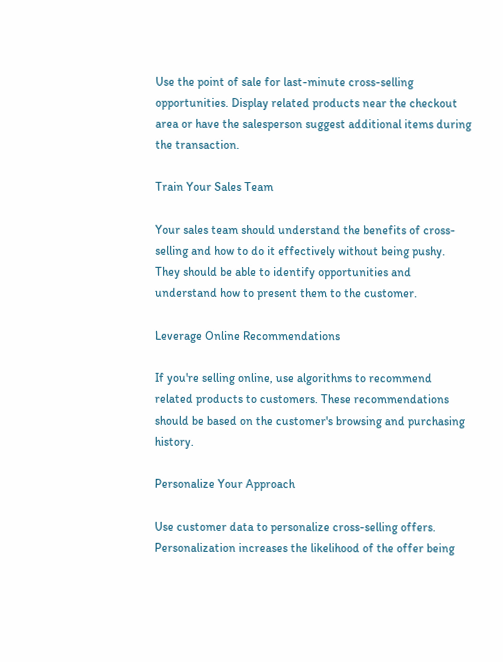Use the point of sale for last-minute cross-selling opportunities. Display related products near the checkout area or have the salesperson suggest additional items during the transaction.

Train Your Sales Team

Your sales team should understand the benefits of cross-selling and how to do it effectively without being pushy. They should be able to identify opportunities and understand how to present them to the customer.

Leverage Online Recommendations

If you're selling online, use algorithms to recommend related products to customers. These recommendations should be based on the customer's browsing and purchasing history.

Personalize Your Approach

Use customer data to personalize cross-selling offers. Personalization increases the likelihood of the offer being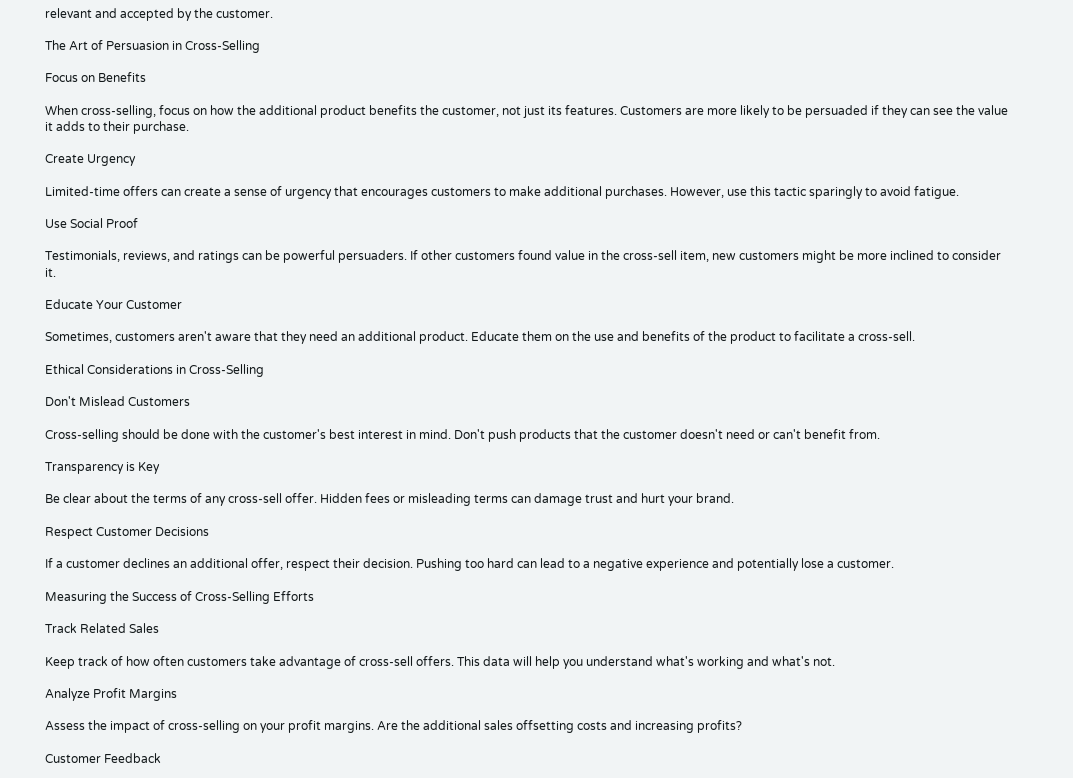relevant and accepted by the customer.

The Art of Persuasion in Cross-Selling

Focus on Benefits

When cross-selling, focus on how the additional product benefits the customer, not just its features. Customers are more likely to be persuaded if they can see the value it adds to their purchase.

Create Urgency

Limited-time offers can create a sense of urgency that encourages customers to make additional purchases. However, use this tactic sparingly to avoid fatigue.

Use Social Proof

Testimonials, reviews, and ratings can be powerful persuaders. If other customers found value in the cross-sell item, new customers might be more inclined to consider it.

Educate Your Customer

Sometimes, customers aren't aware that they need an additional product. Educate them on the use and benefits of the product to facilitate a cross-sell.

Ethical Considerations in Cross-Selling

Don't Mislead Customers

Cross-selling should be done with the customer's best interest in mind. Don't push products that the customer doesn't need or can't benefit from.

Transparency is Key

Be clear about the terms of any cross-sell offer. Hidden fees or misleading terms can damage trust and hurt your brand.

Respect Customer Decisions

If a customer declines an additional offer, respect their decision. Pushing too hard can lead to a negative experience and potentially lose a customer.

Measuring the Success of Cross-Selling Efforts

Track Related Sales

Keep track of how often customers take advantage of cross-sell offers. This data will help you understand what's working and what's not.

Analyze Profit Margins

Assess the impact of cross-selling on your profit margins. Are the additional sales offsetting costs and increasing profits?

Customer Feedback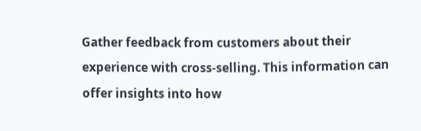Gather feedback from customers about their experience with cross-selling. This information can offer insights into how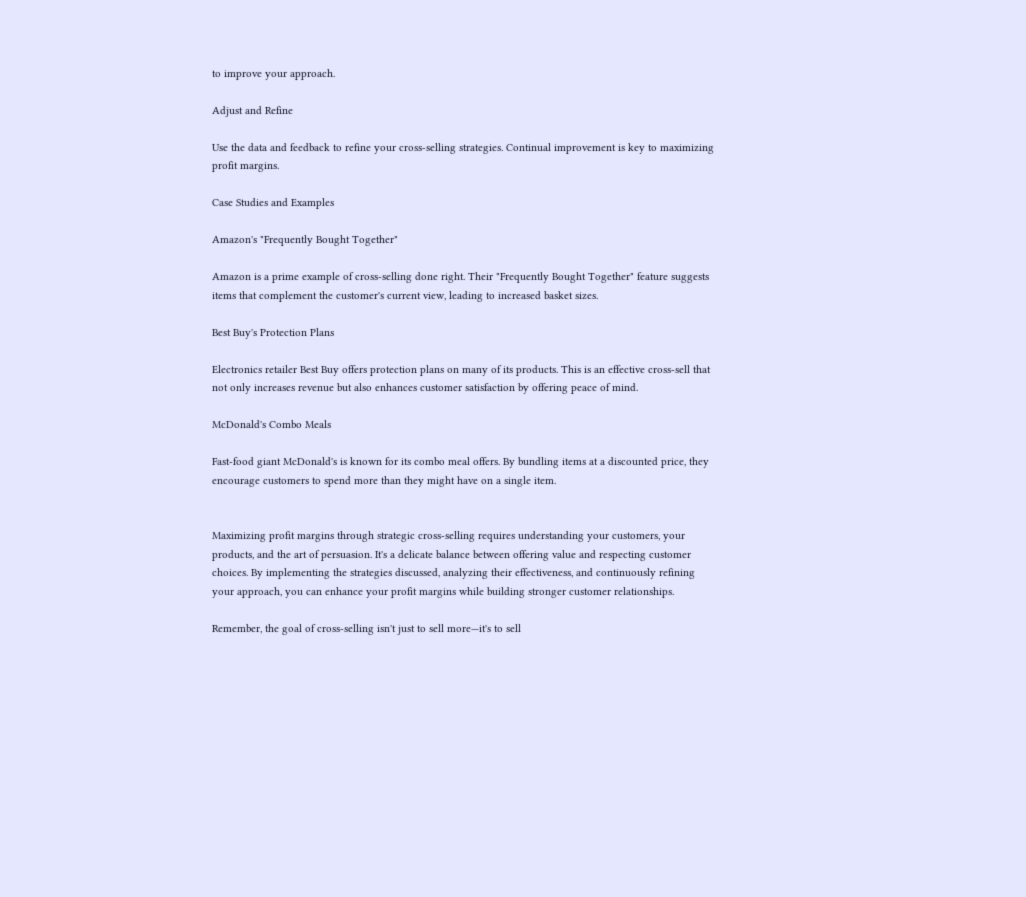to improve your approach.

Adjust and Refine

Use the data and feedback to refine your cross-selling strategies. Continual improvement is key to maximizing profit margins.

Case Studies and Examples

Amazon's "Frequently Bought Together"

Amazon is a prime example of cross-selling done right. Their "Frequently Bought Together" feature suggests items that complement the customer's current view, leading to increased basket sizes.

Best Buy's Protection Plans

Electronics retailer Best Buy offers protection plans on many of its products. This is an effective cross-sell that not only increases revenue but also enhances customer satisfaction by offering peace of mind.

McDonald's Combo Meals

Fast-food giant McDonald's is known for its combo meal offers. By bundling items at a discounted price, they encourage customers to spend more than they might have on a single item.


Maximizing profit margins through strategic cross-selling requires understanding your customers, your products, and the art of persuasion. It's a delicate balance between offering value and respecting customer choices. By implementing the strategies discussed, analyzing their effectiveness, and continuously refining your approach, you can enhance your profit margins while building stronger customer relationships.

Remember, the goal of cross-selling isn't just to sell more—it's to sell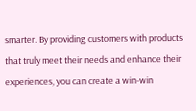smarter. By providing customers with products that truly meet their needs and enhance their experiences, you can create a win-win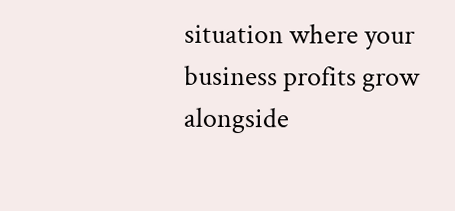situation where your business profits grow alongside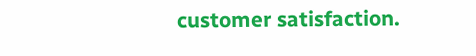customer satisfaction.